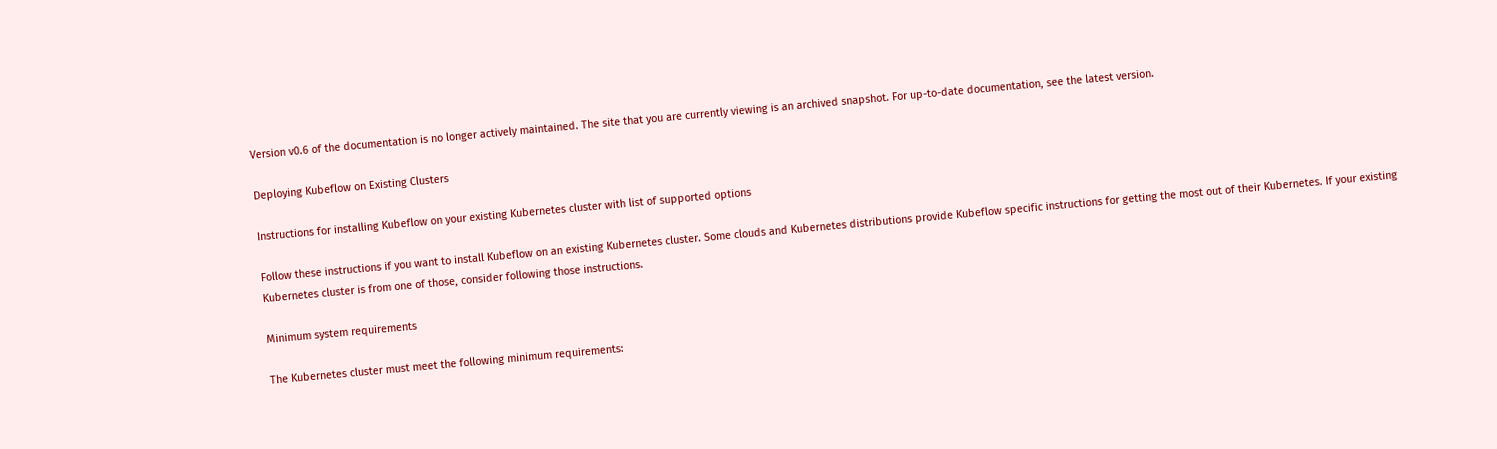Version v0.6 of the documentation is no longer actively maintained. The site that you are currently viewing is an archived snapshot. For up-to-date documentation, see the latest version.

Deploying Kubeflow on Existing Clusters

Instructions for installing Kubeflow on your existing Kubernetes cluster with list of supported options

Follow these instructions if you want to install Kubeflow on an existing Kubernetes cluster. Some clouds and Kubernetes distributions provide Kubeflow specific instructions for getting the most out of their Kubernetes. If your existing Kubernetes cluster is from one of those, consider following those instructions.

Minimum system requirements

The Kubernetes cluster must meet the following minimum requirements: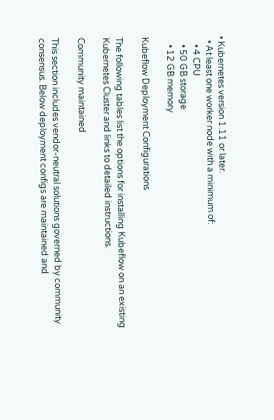• Kubernetes version 1.11 or later.
  • At least one worker node with a minimum of:
    • 4 CPU
    • 50 GB storage
    • 12 GB memory

Kubeflow Deployment Configurations

The following tables list the options for installing Kubeflow on an existing Kubernetes Cluster and links to detailed instructions.

Community maintained

This section includes vendor-neutral solutions governed by community consensus. Below deployment configs are maintained and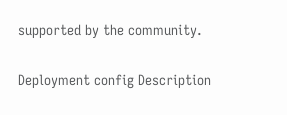supported by the community.

Deployment config Description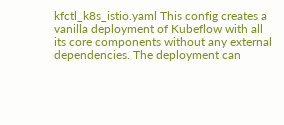kfctl_k8s_istio.yaml This config creates a vanilla deployment of Kubeflow with all its core components without any external dependencies. The deployment can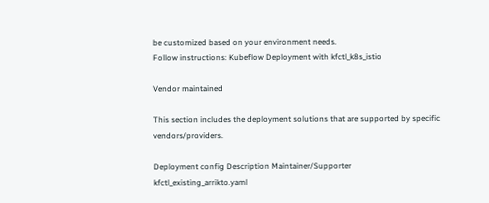be customized based on your environment needs.
Follow instructions: Kubeflow Deployment with kfctl_k8s_istio

Vendor maintained

This section includes the deployment solutions that are supported by specific vendors/providers.

Deployment config Description Maintainer/Supporter
kfctl_existing_arrikto.yaml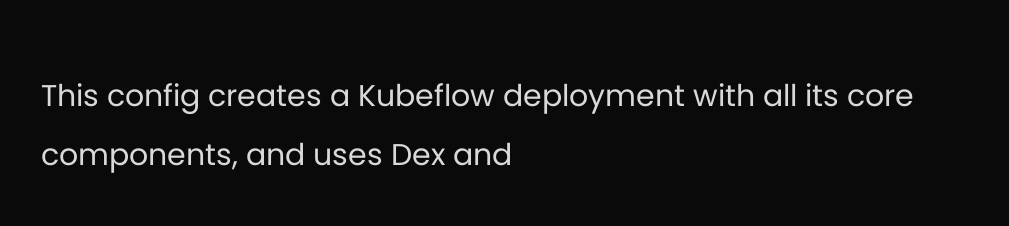This config creates a Kubeflow deployment with all its core components, and uses Dex and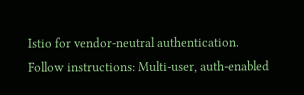Istio for vendor-neutral authentication.
Follow instructions: Multi-user, auth-enabled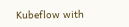Kubeflow with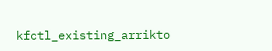kfctl_existing_arrikto